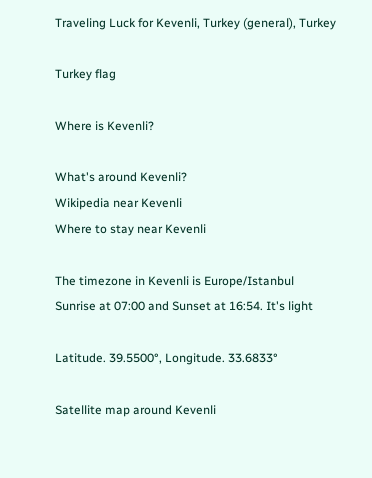Traveling Luck for Kevenli, Turkey (general), Turkey

Turkey flag

Where is Kevenli?

What's around Kevenli?
Wikipedia near Kevenli
Where to stay near Kevenli

The timezone in Kevenli is Europe/Istanbul
Sunrise at 07:00 and Sunset at 16:54. It's light

Latitude. 39.5500°, Longitude. 33.6833°

Satellite map around Kevenli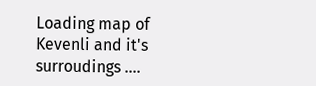Loading map of Kevenli and it's surroudings ....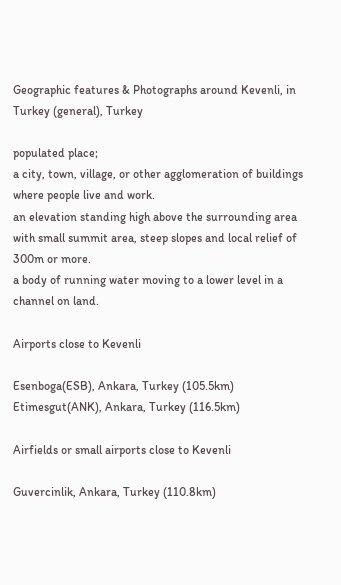Geographic features & Photographs around Kevenli, in Turkey (general), Turkey

populated place;
a city, town, village, or other agglomeration of buildings where people live and work.
an elevation standing high above the surrounding area with small summit area, steep slopes and local relief of 300m or more.
a body of running water moving to a lower level in a channel on land.

Airports close to Kevenli

Esenboga(ESB), Ankara, Turkey (105.5km)
Etimesgut(ANK), Ankara, Turkey (116.5km)

Airfields or small airports close to Kevenli

Guvercinlik, Ankara, Turkey (110.8km)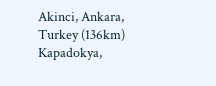Akinci, Ankara, Turkey (136km)
Kapadokya,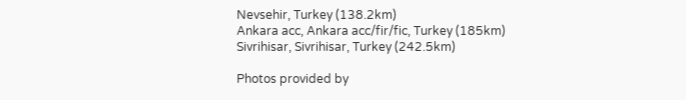Nevsehir, Turkey (138.2km)
Ankara acc, Ankara acc/fir/fic, Turkey (185km)
Sivrihisar, Sivrihisar, Turkey (242.5km)

Photos provided by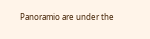Panoramio are under the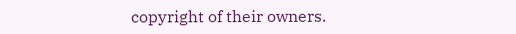copyright of their owners.